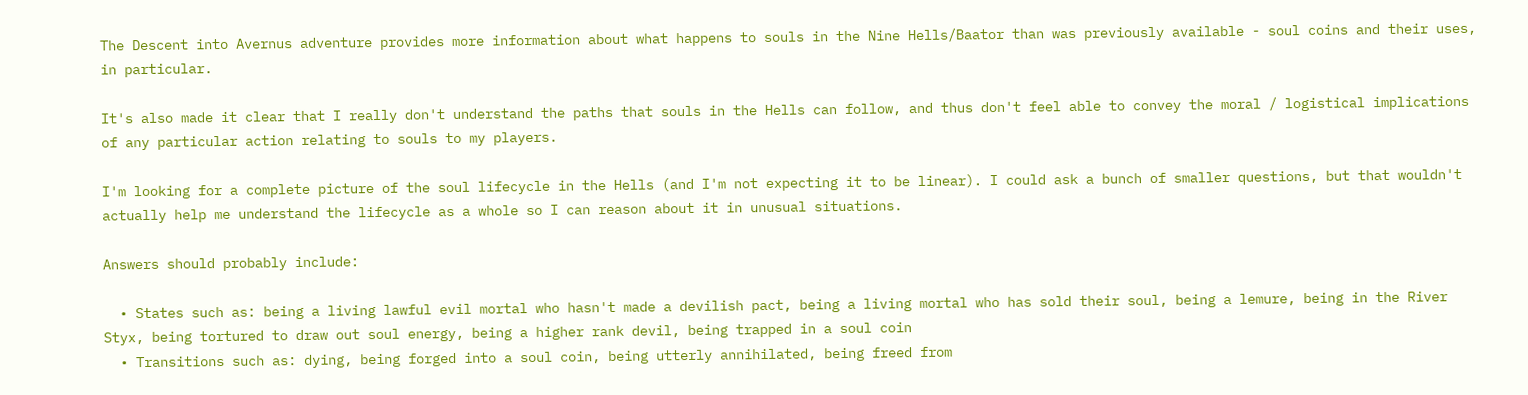The Descent into Avernus adventure provides more information about what happens to souls in the Nine Hells/Baator than was previously available - soul coins and their uses, in particular.

It's also made it clear that I really don't understand the paths that souls in the Hells can follow, and thus don't feel able to convey the moral / logistical implications of any particular action relating to souls to my players.

I'm looking for a complete picture of the soul lifecycle in the Hells (and I'm not expecting it to be linear). I could ask a bunch of smaller questions, but that wouldn't actually help me understand the lifecycle as a whole so I can reason about it in unusual situations.

Answers should probably include:

  • States such as: being a living lawful evil mortal who hasn't made a devilish pact, being a living mortal who has sold their soul, being a lemure, being in the River Styx, being tortured to draw out soul energy, being a higher rank devil, being trapped in a soul coin
  • Transitions such as: dying, being forged into a soul coin, being utterly annihilated, being freed from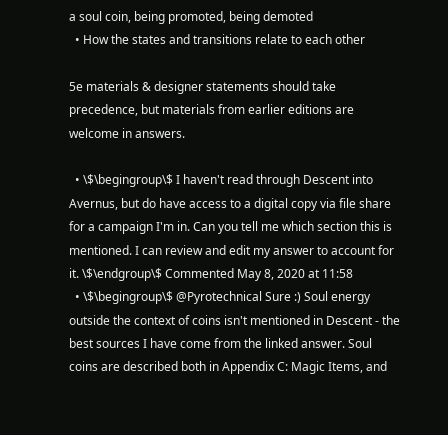a soul coin, being promoted, being demoted
  • How the states and transitions relate to each other

5e materials & designer statements should take precedence, but materials from earlier editions are welcome in answers.

  • \$\begingroup\$ I haven't read through Descent into Avernus, but do have access to a digital copy via file share for a campaign I'm in. Can you tell me which section this is mentioned. I can review and edit my answer to account for it. \$\endgroup\$ Commented May 8, 2020 at 11:58
  • \$\begingroup\$ @Pyrotechnical Sure :) Soul energy outside the context of coins isn't mentioned in Descent - the best sources I have come from the linked answer. Soul coins are described both in Appendix C: Magic Items, and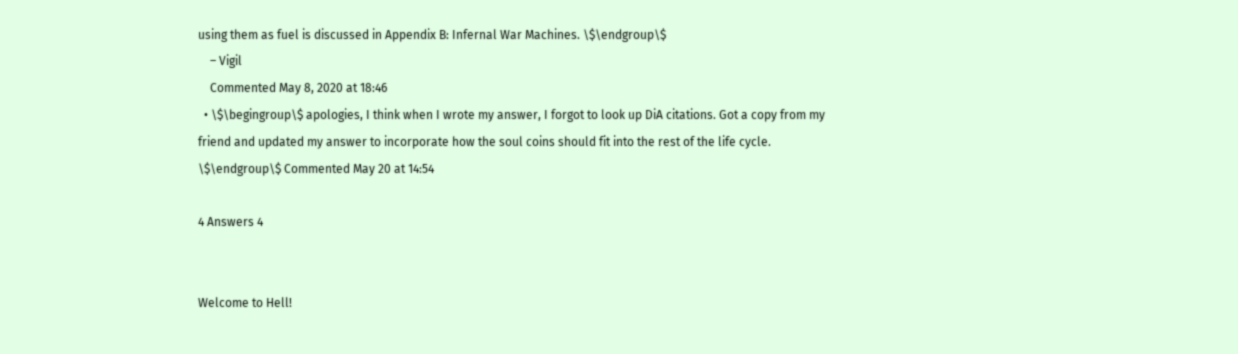using them as fuel is discussed in Appendix B: Infernal War Machines. \$\endgroup\$
    – Vigil
    Commented May 8, 2020 at 18:46
  • \$\begingroup\$ apologies, I think when I wrote my answer, I forgot to look up DiA citations. Got a copy from my friend and updated my answer to incorporate how the soul coins should fit into the rest of the life cycle. \$\endgroup\$ Commented May 20 at 14:54

4 Answers 4


Welcome to Hell!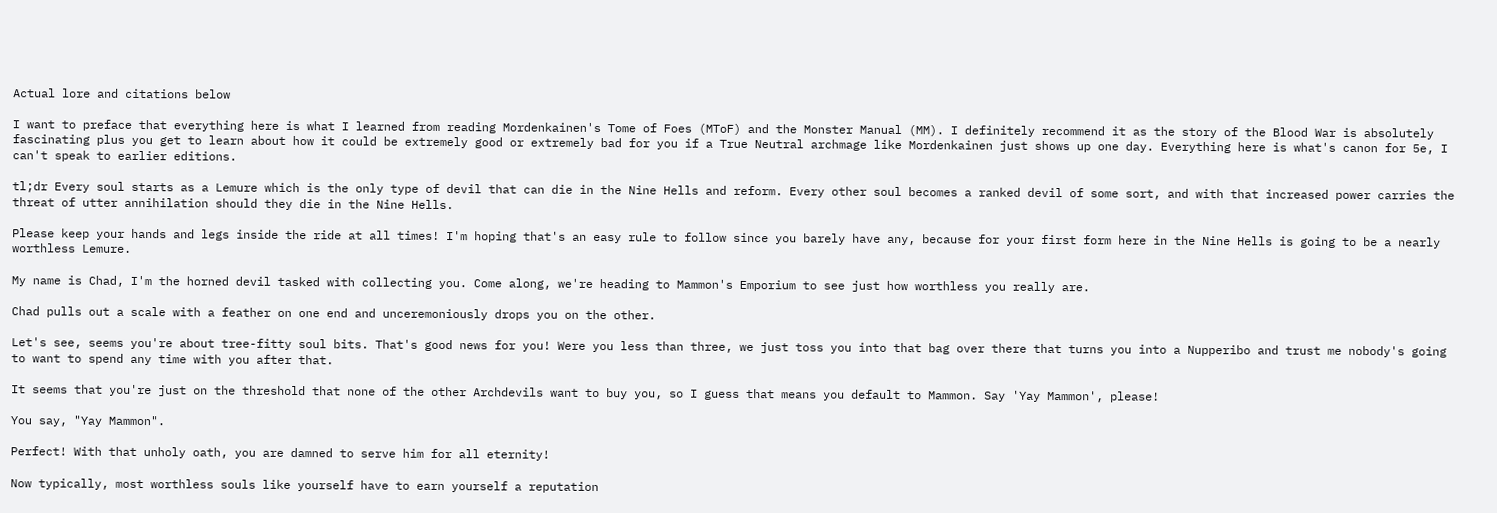Actual lore and citations below

I want to preface that everything here is what I learned from reading Mordenkainen's Tome of Foes (MToF) and the Monster Manual (MM). I definitely recommend it as the story of the Blood War is absolutely fascinating plus you get to learn about how it could be extremely good or extremely bad for you if a True Neutral archmage like Mordenkainen just shows up one day. Everything here is what's canon for 5e, I can't speak to earlier editions.

tl;dr Every soul starts as a Lemure which is the only type of devil that can die in the Nine Hells and reform. Every other soul becomes a ranked devil of some sort, and with that increased power carries the threat of utter annihilation should they die in the Nine Hells.

Please keep your hands and legs inside the ride at all times! I'm hoping that's an easy rule to follow since you barely have any, because for your first form here in the Nine Hells is going to be a nearly worthless Lemure.

My name is Chad, I'm the horned devil tasked with collecting you. Come along, we're heading to Mammon's Emporium to see just how worthless you really are.

Chad pulls out a scale with a feather on one end and unceremoniously drops you on the other.

Let's see, seems you're about tree-fitty soul bits. That's good news for you! Were you less than three, we just toss you into that bag over there that turns you into a Nupperibo and trust me nobody's going to want to spend any time with you after that.

It seems that you're just on the threshold that none of the other Archdevils want to buy you, so I guess that means you default to Mammon. Say 'Yay Mammon', please!

You say, "Yay Mammon".

Perfect! With that unholy oath, you are damned to serve him for all eternity!

Now typically, most worthless souls like yourself have to earn yourself a reputation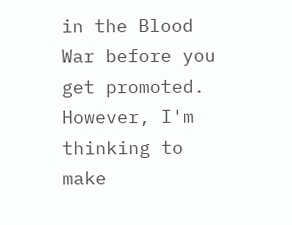in the Blood War before you get promoted. However, I'm thinking to make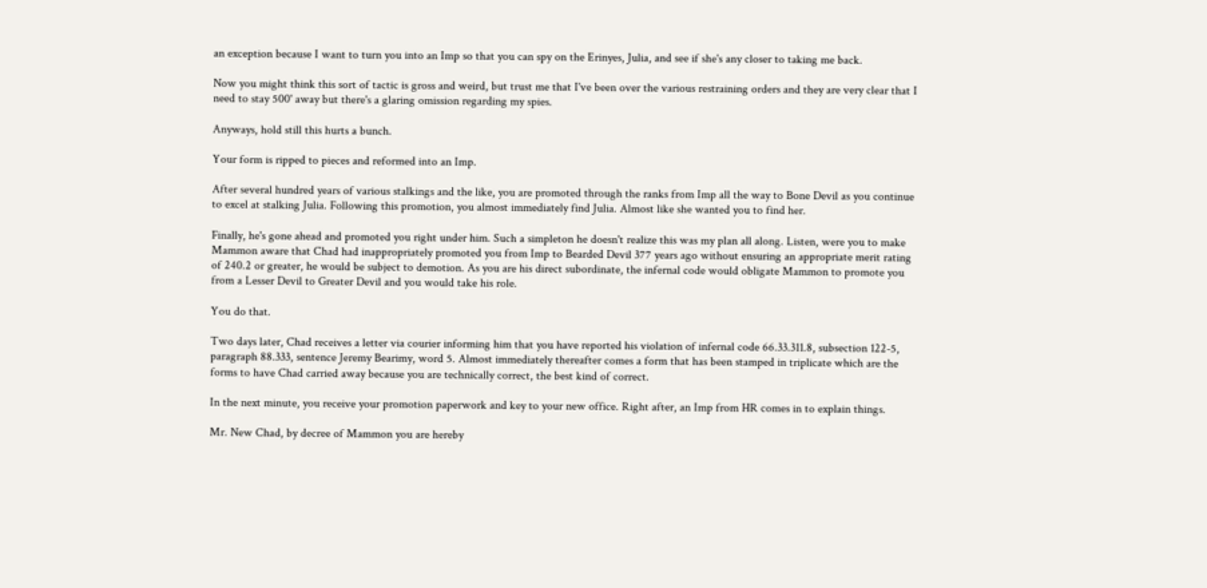an exception because I want to turn you into an Imp so that you can spy on the Erinyes, Julia, and see if she's any closer to taking me back.

Now you might think this sort of tactic is gross and weird, but trust me that I've been over the various restraining orders and they are very clear that I need to stay 500' away but there's a glaring omission regarding my spies.

Anyways, hold still this hurts a bunch.

Your form is ripped to pieces and reformed into an Imp.

After several hundred years of various stalkings and the like, you are promoted through the ranks from Imp all the way to Bone Devil as you continue to excel at stalking Julia. Following this promotion, you almost immediately find Julia. Almost like she wanted you to find her.

Finally, he's gone ahead and promoted you right under him. Such a simpleton he doesn't realize this was my plan all along. Listen, were you to make Mammon aware that Chad had inappropriately promoted you from Imp to Bearded Devil 377 years ago without ensuring an appropriate merit rating of 240.2 or greater, he would be subject to demotion. As you are his direct subordinate, the infernal code would obligate Mammon to promote you from a Lesser Devil to Greater Devil and you would take his role.

You do that.

Two days later, Chad receives a letter via courier informing him that you have reported his violation of infernal code 66.33.311.8, subsection 122-5, paragraph 88.333, sentence Jeremy Bearimy, word 5. Almost immediately thereafter comes a form that has been stamped in triplicate which are the forms to have Chad carried away because you are technically correct, the best kind of correct.

In the next minute, you receive your promotion paperwork and key to your new office. Right after, an Imp from HR comes in to explain things.

Mr. New Chad, by decree of Mammon you are hereby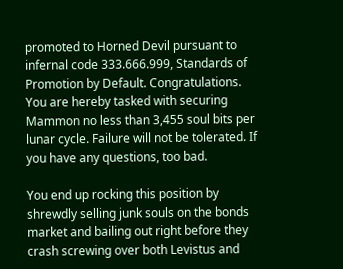promoted to Horned Devil pursuant to infernal code 333.666.999, Standards of Promotion by Default. Congratulations. You are hereby tasked with securing Mammon no less than 3,455 soul bits per lunar cycle. Failure will not be tolerated. If you have any questions, too bad.

You end up rocking this position by shrewdly selling junk souls on the bonds market and bailing out right before they crash screwing over both Levistus and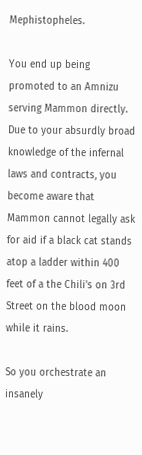Mephistopheles.

You end up being promoted to an Amnizu serving Mammon directly. Due to your absurdly broad knowledge of the infernal laws and contracts, you become aware that Mammon cannot legally ask for aid if a black cat stands atop a ladder within 400 feet of a the Chili's on 3rd Street on the blood moon while it rains.

So you orchestrate an insanely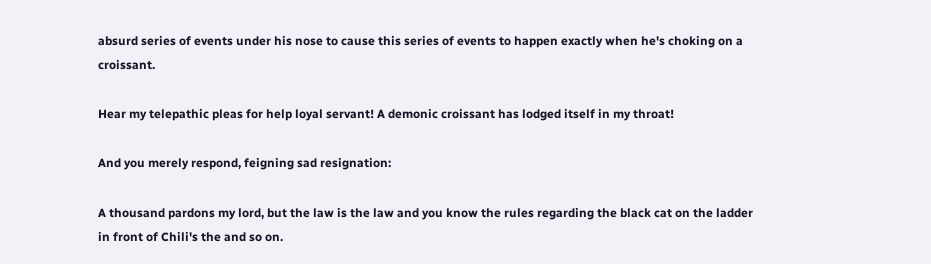absurd series of events under his nose to cause this series of events to happen exactly when he's choking on a croissant.

Hear my telepathic pleas for help loyal servant! A demonic croissant has lodged itself in my throat!

And you merely respond, feigning sad resignation:

A thousand pardons my lord, but the law is the law and you know the rules regarding the black cat on the ladder in front of Chili's the and so on.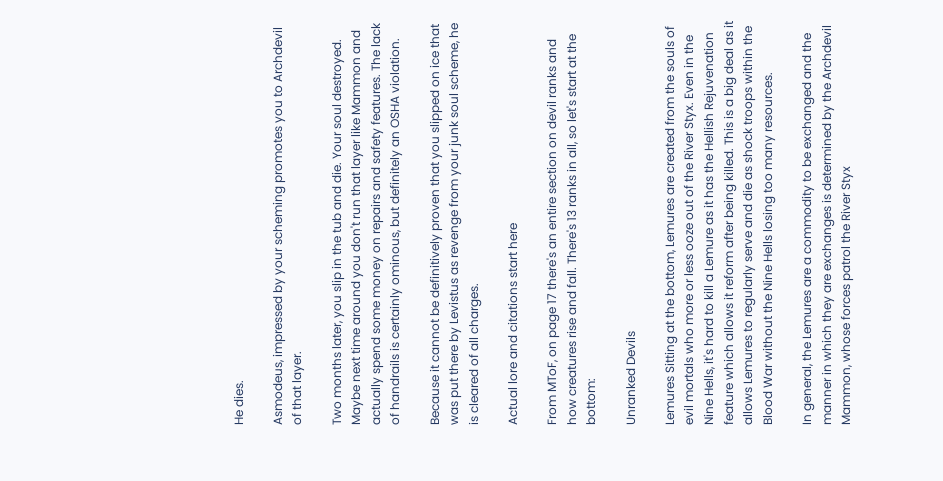He dies.

Asmodeus, impressed by your scheming promotes you to Archdevil of that layer.

Two months later, you slip in the tub and die. Your soul destroyed. Maybe next time around you don't run that layer like Mammon and actually spend some money on repairs and safety features. The lack of handrails is certainly ominous, but definitely an OSHA violation.

Because it cannot be definitively proven that you slipped on ice that was put there by Levistus as revenge from your junk soul scheme, he is cleared of all charges.

Actual lore and citations start here

From MToF, on page 17 there's an entire section on devil ranks and how creatures rise and fall. There's 13 ranks in all, so let's start at the bottom:

Unranked Devils

Lemures Sitting at the bottom, Lemures are created from the souls of evil mortals who more or less ooze out of the River Styx. Even in the Nine Hells, it's hard to kill a Lemure as it has the Hellish Rejuvenation feature which allows it reform after being killed. This is a big deal as it allows Lemures to regularly serve and die as shock troops within the Blood War without the Nine Hells losing too many resources.

In general, the Lemures are a commodity to be exchanged and the manner in which they are exchanges is determined by the Archdevil Mammon, whose forces patrol the River Styx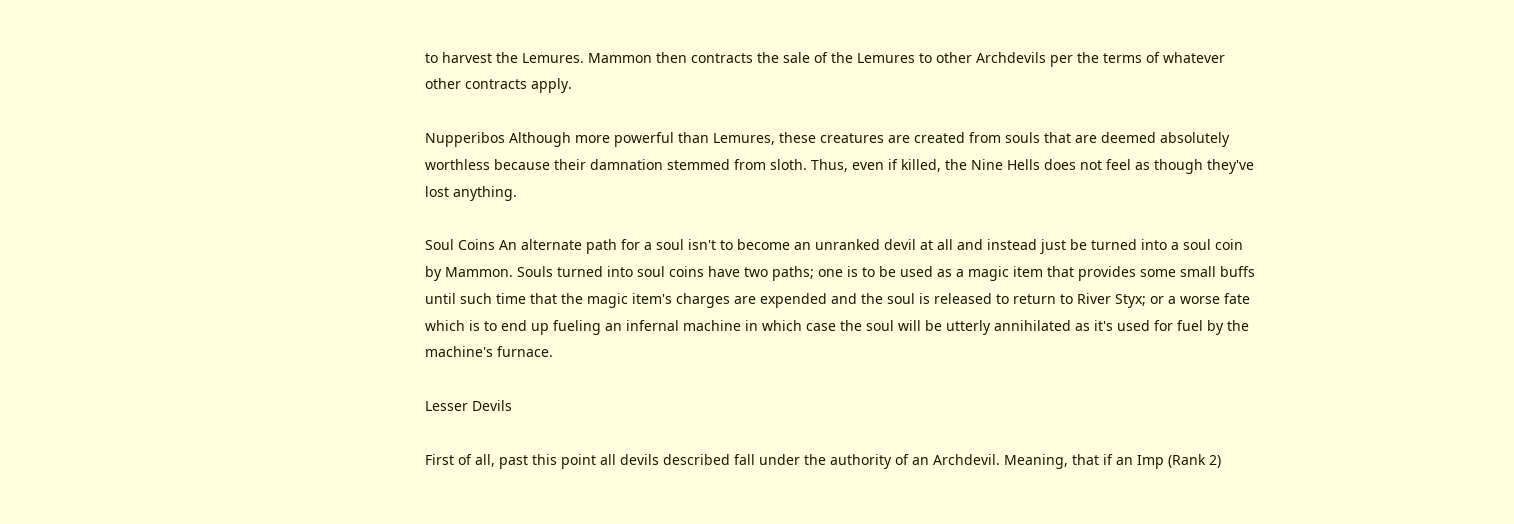to harvest the Lemures. Mammon then contracts the sale of the Lemures to other Archdevils per the terms of whatever other contracts apply.

Nupperibos Although more powerful than Lemures, these creatures are created from souls that are deemed absolutely worthless because their damnation stemmed from sloth. Thus, even if killed, the Nine Hells does not feel as though they've lost anything.

Soul Coins An alternate path for a soul isn't to become an unranked devil at all and instead just be turned into a soul coin by Mammon. Souls turned into soul coins have two paths; one is to be used as a magic item that provides some small buffs until such time that the magic item's charges are expended and the soul is released to return to River Styx; or a worse fate which is to end up fueling an infernal machine in which case the soul will be utterly annihilated as it's used for fuel by the machine's furnace.

Lesser Devils

First of all, past this point all devils described fall under the authority of an Archdevil. Meaning, that if an Imp (Rank 2)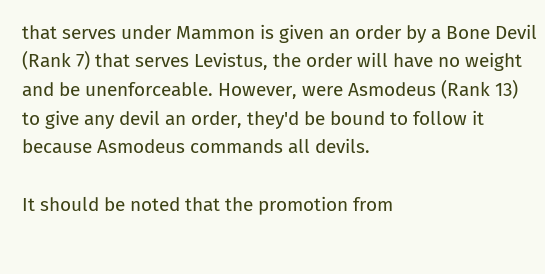that serves under Mammon is given an order by a Bone Devil (Rank 7) that serves Levistus, the order will have no weight and be unenforceable. However, were Asmodeus (Rank 13) to give any devil an order, they'd be bound to follow it because Asmodeus commands all devils.

It should be noted that the promotion from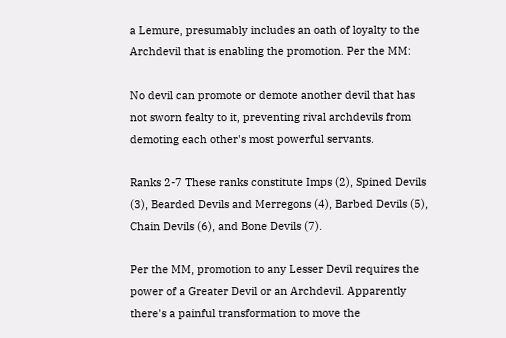a Lemure, presumably includes an oath of loyalty to the Archdevil that is enabling the promotion. Per the MM:

No devil can promote or demote another devil that has not sworn fealty to it, preventing rival archdevils from demoting each other's most powerful servants.

Ranks 2-7 These ranks constitute Imps (2), Spined Devils (3), Bearded Devils and Merregons (4), Barbed Devils (5), Chain Devils (6), and Bone Devils (7).

Per the MM, promotion to any Lesser Devil requires the power of a Greater Devil or an Archdevil. Apparently there's a painful transformation to move the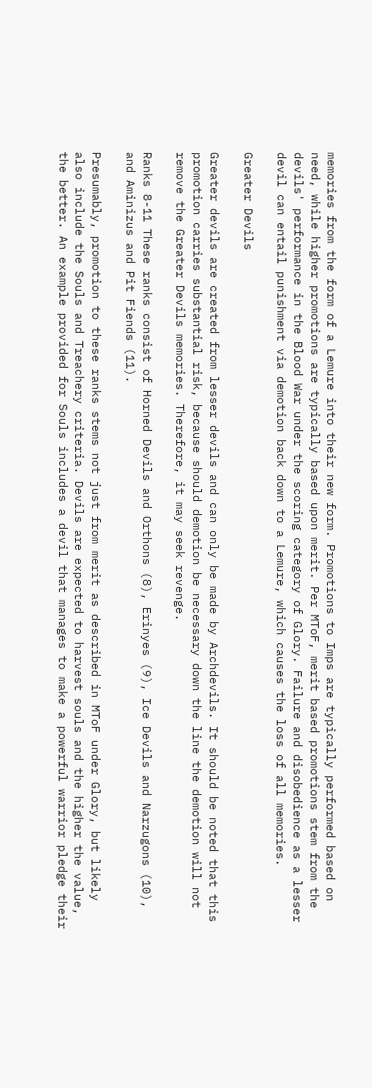memories from the form of a Lemure into their new form. Promotions to Imps are typically performed based on need, while higher promotions are typically based upon merit. Per MToF, merit based promotions stem from the devils' performance in the Blood War under the scoring category of Glory. Failure and disobedience as a lesser devil can entail punishment via demotion back down to a Lemure, which causes the loss of all memories.

Greater Devils

Greater devils are created from lesser devils and can only be made by Archdevils. It should be noted that this promotion carries substantial risk, because should demotion be necessary down the line the demotion will not remove the Greater Devils memories. Therefore, it may seek revenge.

Ranks 8-11 These ranks consist of Horned Devils and Orthons (8), Erinyes (9), Ice Devils and Narzugons (10), and Aminizus and Pit Fiends (11).

Presumably, promotion to these ranks stems not just from merit as described in MToF under Glory, but likely also include the Souls and Treachery criteria. Devils are expected to harvest souls and the higher the value, the better. An example provided for Souls includes a devil that manages to make a powerful warrior pledge their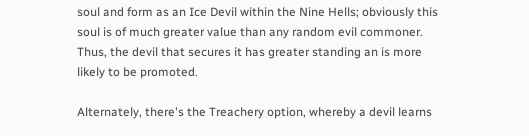soul and form as an Ice Devil within the Nine Hells; obviously this soul is of much greater value than any random evil commoner. Thus, the devil that secures it has greater standing an is more likely to be promoted.

Alternately, there's the Treachery option, whereby a devil learns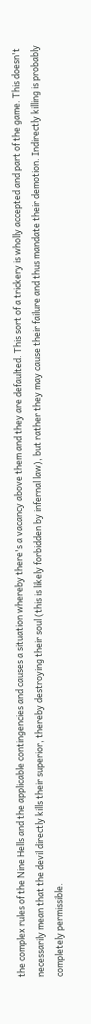the complex rules of the Nine Hells and the applicable contingencies and causes a situation whereby there's a vacancy above them and they are defaulted. This sort of a trickery is wholly accepted and part of the game. This doesn't necessarily mean that the devil directly kills their superior, thereby destroying their soul (this is likely forbidden by infernal law), but rather they may cause their failure and thus mandate their demotion. Indirectly killing is probably completely permissible.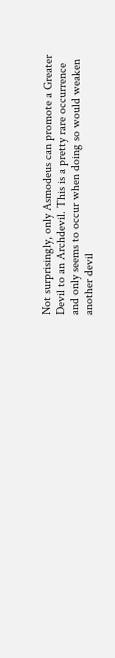Not surprisingly, only Asmodeus can promote a Greater Devil to an Archdevil. This is a pretty rare occurrence and only seems to occur when doing so would weaken another devil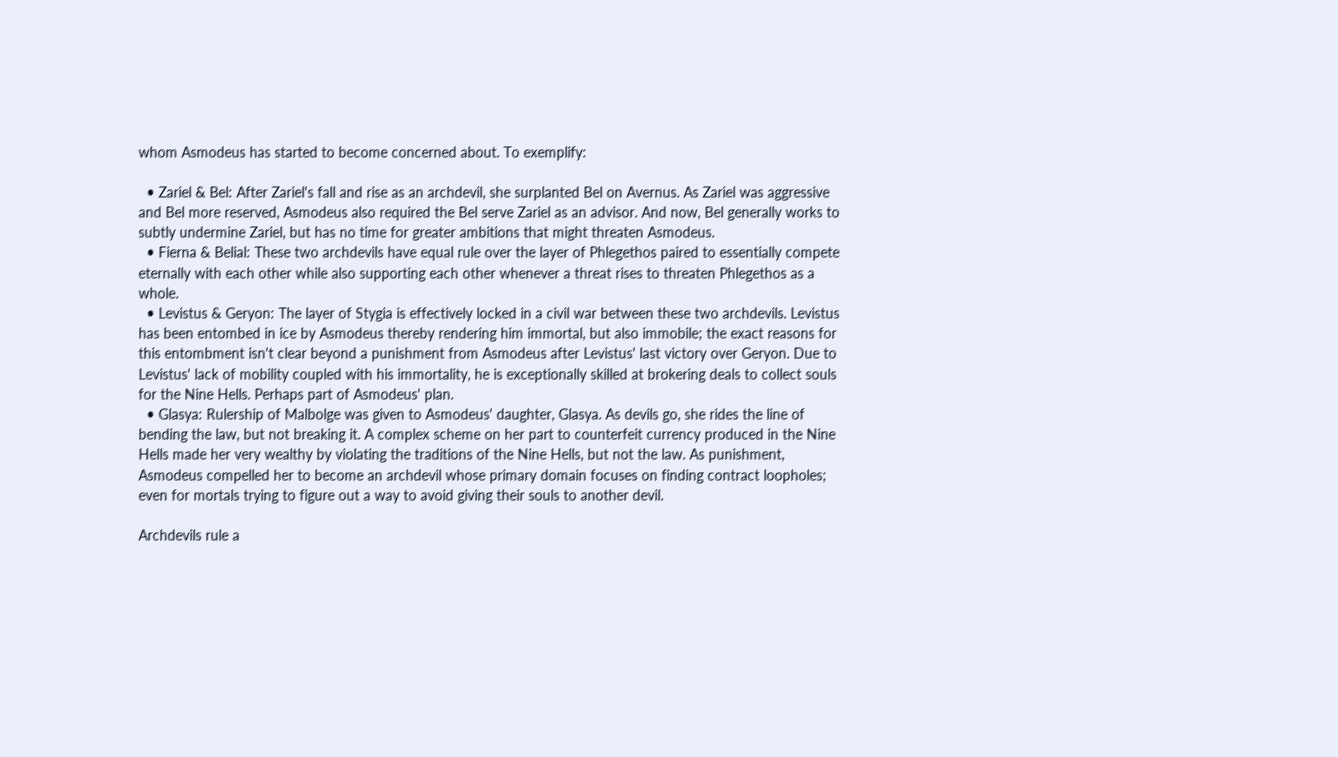whom Asmodeus has started to become concerned about. To exemplify:

  • Zariel & Bel: After Zariel's fall and rise as an archdevil, she surplanted Bel on Avernus. As Zariel was aggressive and Bel more reserved, Asmodeus also required the Bel serve Zariel as an advisor. And now, Bel generally works to subtly undermine Zariel, but has no time for greater ambitions that might threaten Asmodeus.
  • Fierna & Belial: These two archdevils have equal rule over the layer of Phlegethos paired to essentially compete eternally with each other while also supporting each other whenever a threat rises to threaten Phlegethos as a whole.
  • Levistus & Geryon: The layer of Stygia is effectively locked in a civil war between these two archdevils. Levistus has been entombed in ice by Asmodeus thereby rendering him immortal, but also immobile; the exact reasons for this entombment isn't clear beyond a punishment from Asmodeus after Levistus' last victory over Geryon. Due to Levistus' lack of mobility coupled with his immortality, he is exceptionally skilled at brokering deals to collect souls for the Nine Hells. Perhaps part of Asmodeus' plan.
  • Glasya: Rulership of Malbolge was given to Asmodeus' daughter, Glasya. As devils go, she rides the line of bending the law, but not breaking it. A complex scheme on her part to counterfeit currency produced in the Nine Hells made her very wealthy by violating the traditions of the Nine Hells, but not the law. As punishment, Asmodeus compelled her to become an archdevil whose primary domain focuses on finding contract loopholes; even for mortals trying to figure out a way to avoid giving their souls to another devil.

Archdevils rule a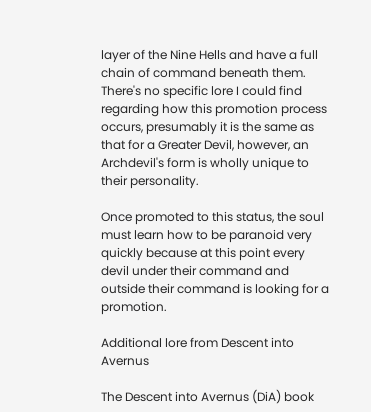layer of the Nine Hells and have a full chain of command beneath them. There's no specific lore I could find regarding how this promotion process occurs, presumably it is the same as that for a Greater Devil, however, an Archdevil's form is wholly unique to their personality.

Once promoted to this status, the soul must learn how to be paranoid very quickly because at this point every devil under their command and outside their command is looking for a promotion.

Additional lore from Descent into Avernus

The Descent into Avernus (DiA) book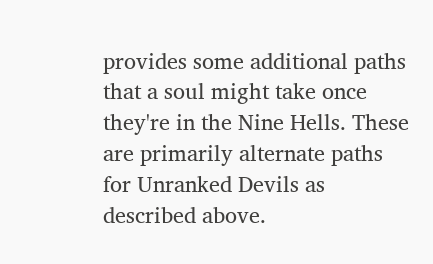provides some additional paths that a soul might take once they're in the Nine Hells. These are primarily alternate paths for Unranked Devils as described above.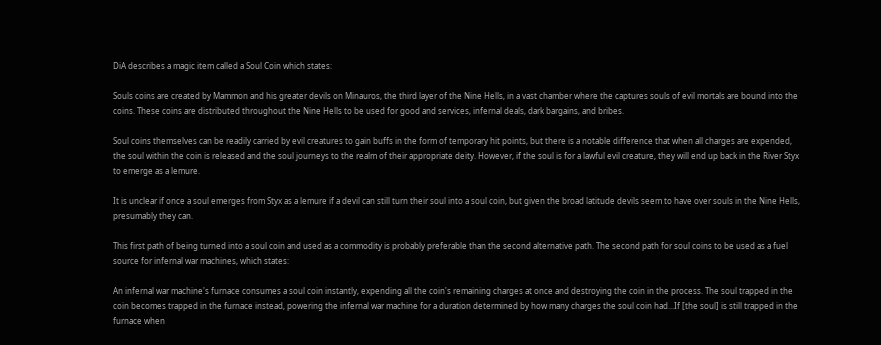DiA describes a magic item called a Soul Coin which states:

Souls coins are created by Mammon and his greater devils on Minauros, the third layer of the Nine Hells, in a vast chamber where the captures souls of evil mortals are bound into the coins. These coins are distributed throughout the Nine Hells to be used for good and services, infernal deals, dark bargains, and bribes.

Soul coins themselves can be readily carried by evil creatures to gain buffs in the form of temporary hit points, but there is a notable difference that when all charges are expended, the soul within the coin is released and the soul journeys to the realm of their appropriate deity. However, if the soul is for a lawful evil creature, they will end up back in the River Styx to emerge as a lemure.

It is unclear if once a soul emerges from Styx as a lemure if a devil can still turn their soul into a soul coin, but given the broad latitude devils seem to have over souls in the Nine Hells, presumably they can.

This first path of being turned into a soul coin and used as a commodity is probably preferable than the second alternative path. The second path for soul coins to be used as a fuel source for infernal war machines, which states:

An infernal war machine's furnace consumes a soul coin instantly, expending all the coin's remaining charges at once and destroying the coin in the process. The soul trapped in the coin becomes trapped in the furnace instead, powering the infernal war machine for a duration determined by how many charges the soul coin had...If [the soul] is still trapped in the furnace when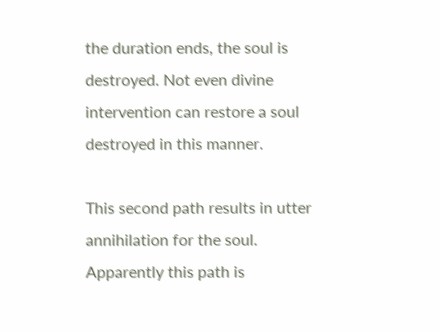the duration ends, the soul is destroyed. Not even divine intervention can restore a soul destroyed in this manner.

This second path results in utter annihilation for the soul. Apparently this path is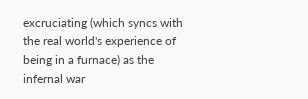excruciating (which syncs with the real world's experience of being in a furnace) as the infernal war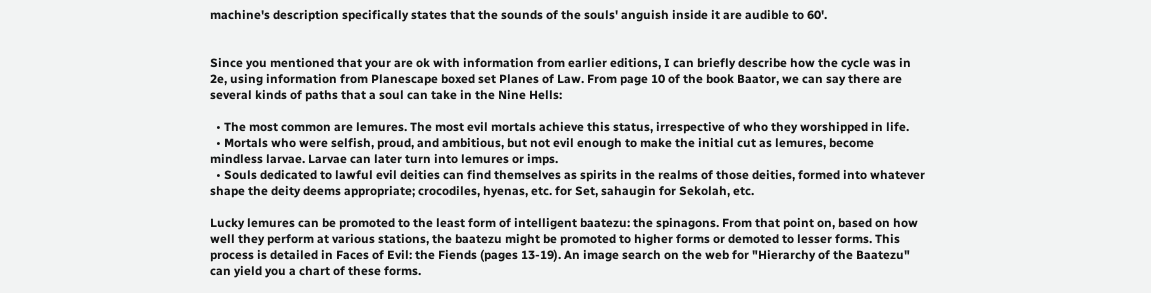machine's description specifically states that the sounds of the souls' anguish inside it are audible to 60'.


Since you mentioned that your are ok with information from earlier editions, I can briefly describe how the cycle was in 2e, using information from Planescape boxed set Planes of Law. From page 10 of the book Baator, we can say there are several kinds of paths that a soul can take in the Nine Hells:

  • The most common are lemures. The most evil mortals achieve this status, irrespective of who they worshipped in life.
  • Mortals who were selfish, proud, and ambitious, but not evil enough to make the initial cut as lemures, become mindless larvae. Larvae can later turn into lemures or imps.
  • Souls dedicated to lawful evil deities can find themselves as spirits in the realms of those deities, formed into whatever shape the deity deems appropriate; crocodiles, hyenas, etc. for Set, sahaugin for Sekolah, etc.

Lucky lemures can be promoted to the least form of intelligent baatezu: the spinagons. From that point on, based on how well they perform at various stations, the baatezu might be promoted to higher forms or demoted to lesser forms. This process is detailed in Faces of Evil: the Fiends (pages 13-19). An image search on the web for "Hierarchy of the Baatezu" can yield you a chart of these forms.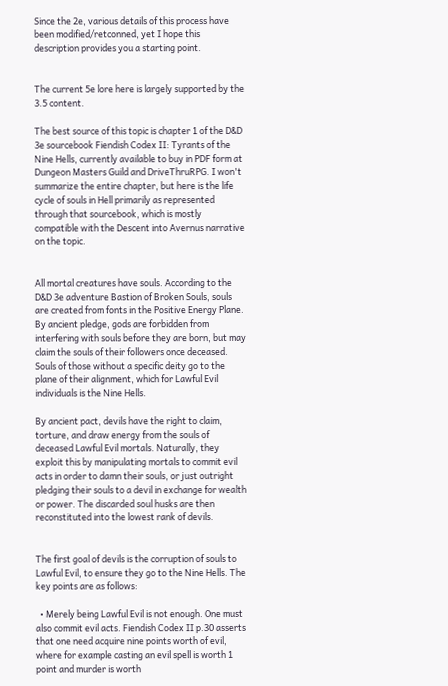Since the 2e, various details of this process have been modified/retconned, yet I hope this description provides you a starting point.


The current 5e lore here is largely supported by the 3.5 content.

The best source of this topic is chapter 1 of the D&D 3e sourcebook Fiendish Codex II: Tyrants of the Nine Hells, currently available to buy in PDF form at Dungeon Masters Guild and DriveThruRPG. I won't summarize the entire chapter, but here is the life cycle of souls in Hell primarily as represented through that sourcebook, which is mostly compatible with the Descent into Avernus narrative on the topic.


All mortal creatures have souls. According to the D&D 3e adventure Bastion of Broken Souls, souls are created from fonts in the Positive Energy Plane. By ancient pledge, gods are forbidden from interfering with souls before they are born, but may claim the souls of their followers once deceased. Souls of those without a specific deity go to the plane of their alignment, which for Lawful Evil individuals is the Nine Hells.

By ancient pact, devils have the right to claim, torture, and draw energy from the souls of deceased Lawful Evil mortals. Naturally, they exploit this by manipulating mortals to commit evil acts in order to damn their souls, or just outright pledging their souls to a devil in exchange for wealth or power. The discarded soul husks are then reconstituted into the lowest rank of devils.


The first goal of devils is the corruption of souls to Lawful Evil, to ensure they go to the Nine Hells. The key points are as follows:

  • Merely being Lawful Evil is not enough. One must also commit evil acts. Fiendish Codex II p.30 asserts that one need acquire nine points worth of evil, where for example casting an evil spell is worth 1 point and murder is worth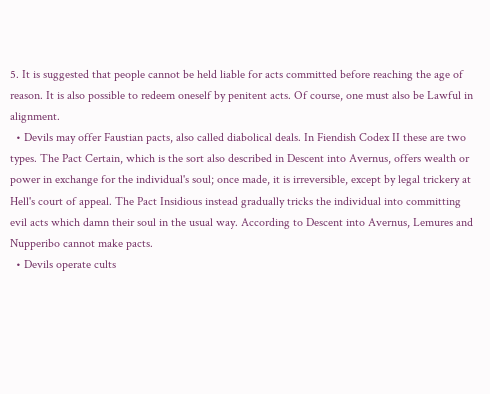5. It is suggested that people cannot be held liable for acts committed before reaching the age of reason. It is also possible to redeem oneself by penitent acts. Of course, one must also be Lawful in alignment.
  • Devils may offer Faustian pacts, also called diabolical deals. In Fiendish Codex II these are two types. The Pact Certain, which is the sort also described in Descent into Avernus, offers wealth or power in exchange for the individual's soul; once made, it is irreversible, except by legal trickery at Hell's court of appeal. The Pact Insidious instead gradually tricks the individual into committing evil acts which damn their soul in the usual way. According to Descent into Avernus, Lemures and Nupperibo cannot make pacts.
  • Devils operate cults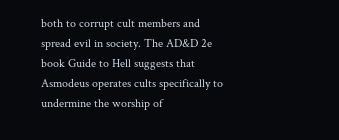both to corrupt cult members and spread evil in society. The AD&D 2e book Guide to Hell suggests that Asmodeus operates cults specifically to undermine the worship of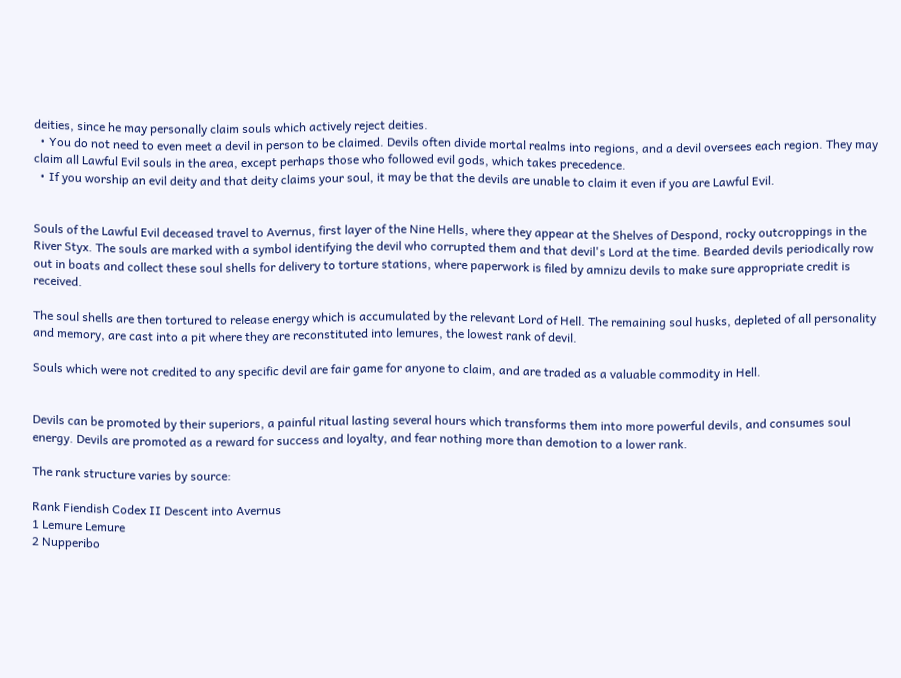deities, since he may personally claim souls which actively reject deities.
  • You do not need to even meet a devil in person to be claimed. Devils often divide mortal realms into regions, and a devil oversees each region. They may claim all Lawful Evil souls in the area, except perhaps those who followed evil gods, which takes precedence.
  • If you worship an evil deity and that deity claims your soul, it may be that the devils are unable to claim it even if you are Lawful Evil.


Souls of the Lawful Evil deceased travel to Avernus, first layer of the Nine Hells, where they appear at the Shelves of Despond, rocky outcroppings in the River Styx. The souls are marked with a symbol identifying the devil who corrupted them and that devil's Lord at the time. Bearded devils periodically row out in boats and collect these soul shells for delivery to torture stations, where paperwork is filed by amnizu devils to make sure appropriate credit is received.

The soul shells are then tortured to release energy which is accumulated by the relevant Lord of Hell. The remaining soul husks, depleted of all personality and memory, are cast into a pit where they are reconstituted into lemures, the lowest rank of devil.

Souls which were not credited to any specific devil are fair game for anyone to claim, and are traded as a valuable commodity in Hell.


Devils can be promoted by their superiors, a painful ritual lasting several hours which transforms them into more powerful devils, and consumes soul energy. Devils are promoted as a reward for success and loyalty, and fear nothing more than demotion to a lower rank.

The rank structure varies by source:

Rank Fiendish Codex II Descent into Avernus
1 Lemure Lemure
2 Nupperibo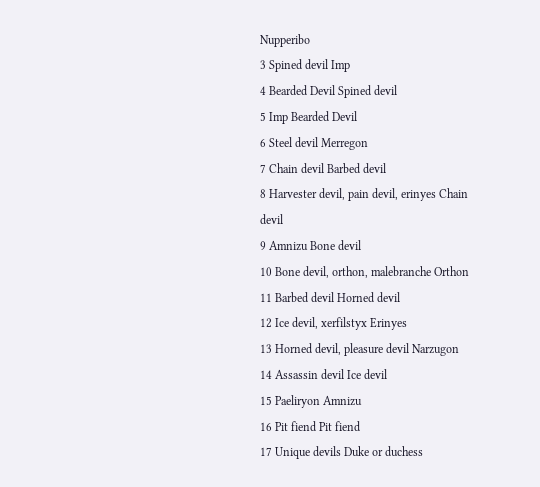Nupperibo
3 Spined devil Imp
4 Bearded Devil Spined devil
5 Imp Bearded Devil
6 Steel devil Merregon
7 Chain devil Barbed devil
8 Harvester devil, pain devil, erinyes Chain devil
9 Amnizu Bone devil
10 Bone devil, orthon, malebranche Orthon
11 Barbed devil Horned devil
12 Ice devil, xerfilstyx Erinyes
13 Horned devil, pleasure devil Narzugon
14 Assassin devil Ice devil
15 Paeliryon Amnizu
16 Pit fiend Pit fiend
17 Unique devils Duke or duchess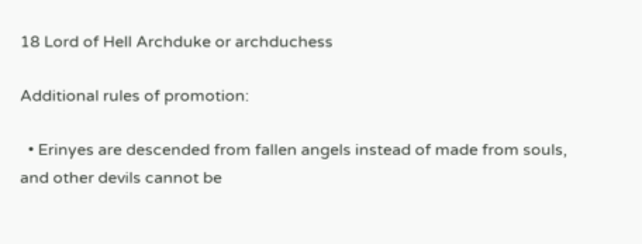18 Lord of Hell Archduke or archduchess

Additional rules of promotion:

  • Erinyes are descended from fallen angels instead of made from souls, and other devils cannot be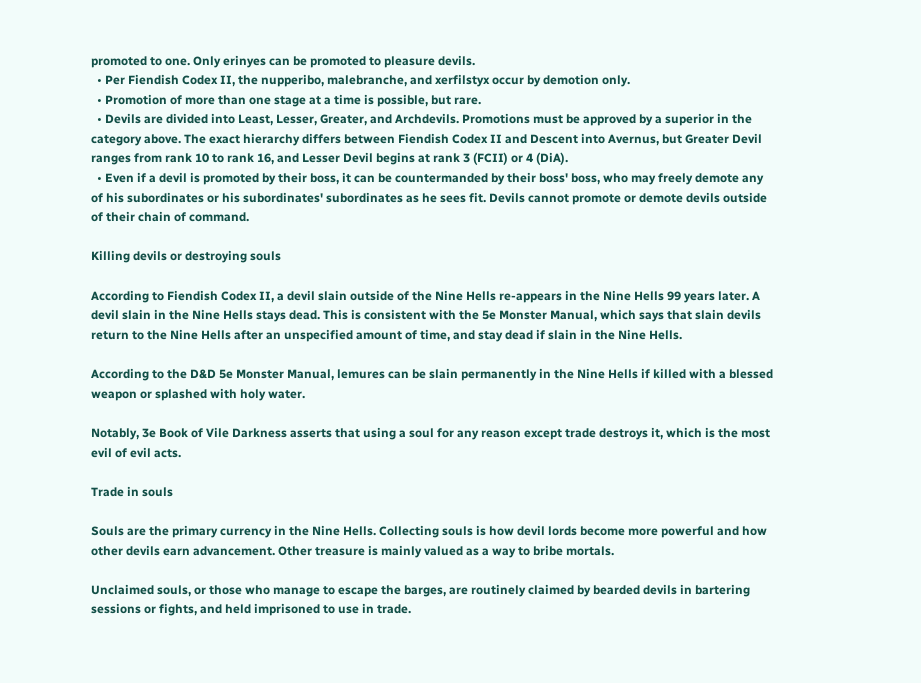promoted to one. Only erinyes can be promoted to pleasure devils.
  • Per Fiendish Codex II, the nupperibo, malebranche, and xerfilstyx occur by demotion only.
  • Promotion of more than one stage at a time is possible, but rare.
  • Devils are divided into Least, Lesser, Greater, and Archdevils. Promotions must be approved by a superior in the category above. The exact hierarchy differs between Fiendish Codex II and Descent into Avernus, but Greater Devil ranges from rank 10 to rank 16, and Lesser Devil begins at rank 3 (FCII) or 4 (DiA).
  • Even if a devil is promoted by their boss, it can be countermanded by their boss' boss, who may freely demote any of his subordinates or his subordinates' subordinates as he sees fit. Devils cannot promote or demote devils outside of their chain of command.

Killing devils or destroying souls

According to Fiendish Codex II, a devil slain outside of the Nine Hells re-appears in the Nine Hells 99 years later. A devil slain in the Nine Hells stays dead. This is consistent with the 5e Monster Manual, which says that slain devils return to the Nine Hells after an unspecified amount of time, and stay dead if slain in the Nine Hells.

According to the D&D 5e Monster Manual, lemures can be slain permanently in the Nine Hells if killed with a blessed weapon or splashed with holy water.

Notably, 3e Book of Vile Darkness asserts that using a soul for any reason except trade destroys it, which is the most evil of evil acts.

Trade in souls

Souls are the primary currency in the Nine Hells. Collecting souls is how devil lords become more powerful and how other devils earn advancement. Other treasure is mainly valued as a way to bribe mortals.

Unclaimed souls, or those who manage to escape the barges, are routinely claimed by bearded devils in bartering sessions or fights, and held imprisoned to use in trade.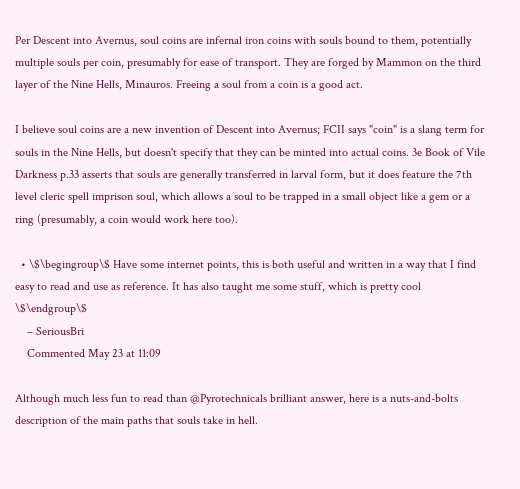Per Descent into Avernus, soul coins are infernal iron coins with souls bound to them, potentially multiple souls per coin, presumably for ease of transport. They are forged by Mammon on the third layer of the Nine Hells, Minauros. Freeing a soul from a coin is a good act.

I believe soul coins are a new invention of Descent into Avernus; FCII says "coin" is a slang term for souls in the Nine Hells, but doesn't specify that they can be minted into actual coins. 3e Book of Vile Darkness p.33 asserts that souls are generally transferred in larval form, but it does feature the 7th level cleric spell imprison soul, which allows a soul to be trapped in a small object like a gem or a ring (presumably, a coin would work here too).

  • \$\begingroup\$ Have some internet points, this is both useful and written in a way that I find easy to read and use as reference. It has also taught me some stuff, which is pretty cool \$\endgroup\$
    – SeriousBri
    Commented May 23 at 11:09

Although much less fun to read than @Pyrotechnicals brilliant answer, here is a nuts-and-bolts description of the main paths that souls take in hell.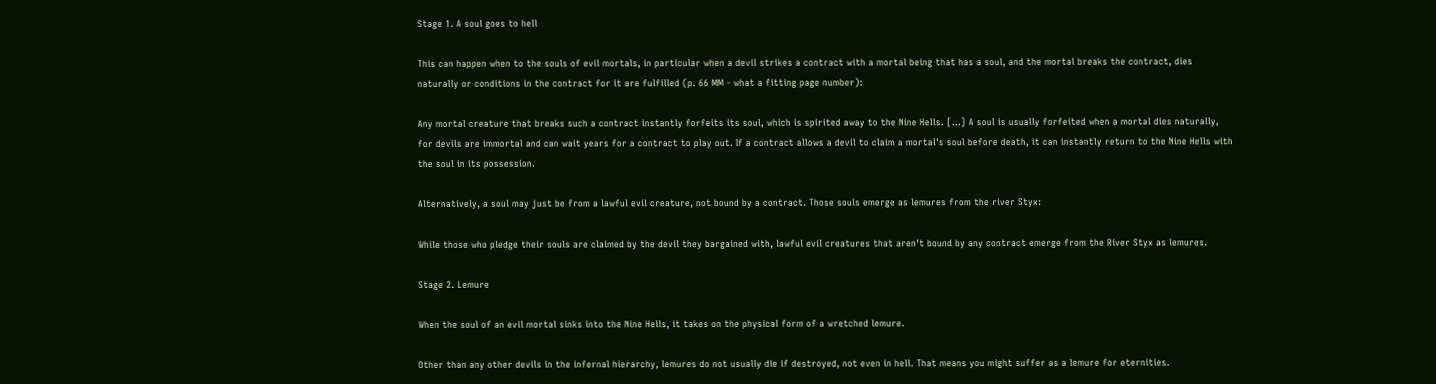Stage 1. A soul goes to hell

This can happen when to the souls of evil mortals, in particular when a devil strikes a contract with a mortal being that has a soul, and the mortal breaks the contract, dies naturally or conditions in the contract for it are fulfilled (p. 66 MM - what a fitting page number):

Any mortal creature that breaks such a contract instantly forfeits its soul, which is spirited away to the Nine Hells. [...] A soul is usually forfeited when a mortal dies naturally, for devils are immortal and can wait years for a contract to play out. If a contract allows a devil to claim a mortal's soul before death, it can instantly return to the Nine Hells with the soul in its possession.

Alternatively, a soul may just be from a lawful evil creature, not bound by a contract. Those souls emerge as lemures from the river Styx:

While those who pledge their souls are claimed by the devil they bargained with, lawful evil creatures that aren't bound by any contract emerge from the River Styx as lemures.

Stage 2. Lemure

When the soul of an evil mortal sinks into the Nine Hells, it takes on the physical form of a wretched lemure.

Other than any other devils in the infernal hierarchy, lemures do not usually die if destroyed, not even in hell. That means you might suffer as a lemure for eternities.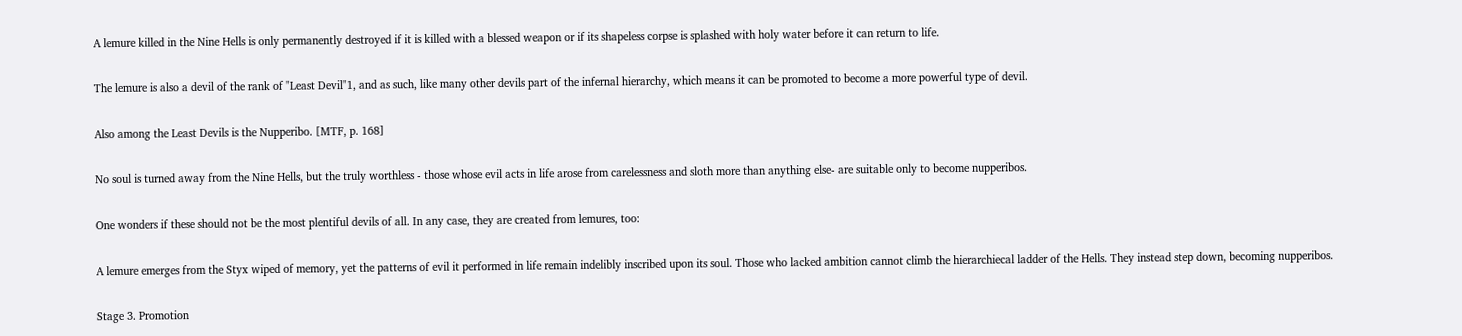A lemure killed in the Nine Hells is only permanently destroyed if it is killed with a blessed weapon or if its shapeless corpse is splashed with holy water before it can return to life.

The lemure is also a devil of the rank of "Least Devil"1, and as such, like many other devils part of the infernal hierarchy, which means it can be promoted to become a more powerful type of devil.

Also among the Least Devils is the Nupperibo. [MTF, p. 168]

No soul is turned away from the Nine Hells, but the truly worthless - those whose evil acts in life arose from carelessness and sloth more than anything else- are suitable only to become nupperibos.

One wonders if these should not be the most plentiful devils of all. In any case, they are created from lemures, too:

A lemure emerges from the Styx wiped of memory, yet the patterns of evil it performed in life remain indelibly inscribed upon its soul. Those who lacked ambition cannot climb the hierarchiecal ladder of the Hells. They instead step down, becoming nupperibos.

Stage 3. Promotion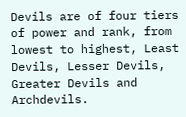Devils are of four tiers of power and rank, from lowest to highest, Least Devils, Lesser Devils, Greater Devils and Archdevils.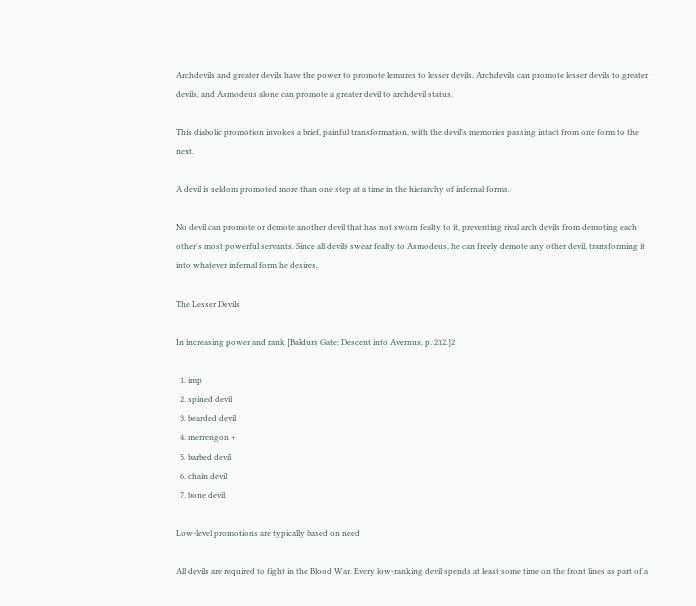Archdevils and greater devils have the power to promote lemures to lesser devils. Archdevils can promote lesser devils to greater devils, and Asmodeus alone can promote a greater devil to archdevil status.

This diabolic promotion invokes a brief, painful transformation, with the devil's memories passing intact from one form to the next.

A devil is seldom promoted more than one step at a time in the hierarchy of infernal forms.

No devil can promote or demote another devil that has not sworn fealty to it, preventing rival arch devils from demoting each other's most powerful servants. Since all devils swear fealty to Asmodeus, he can freely demote any other devil, transforming it into whatever infernal form he desires.

The Lesser Devils

In increasing power and rank [Baldurs Gate: Descent into Avernus, p. 212.]2

  1. imp
  2. spined devil
  3. bearded devil
  4. merrengon +
  5. barbed devil
  6. chain devil
  7. bone devil

Low-level promotions are typically based on need

All devils are required to fight in the Blood War. Every low-ranking devil spends at least some time on the front lines as part of a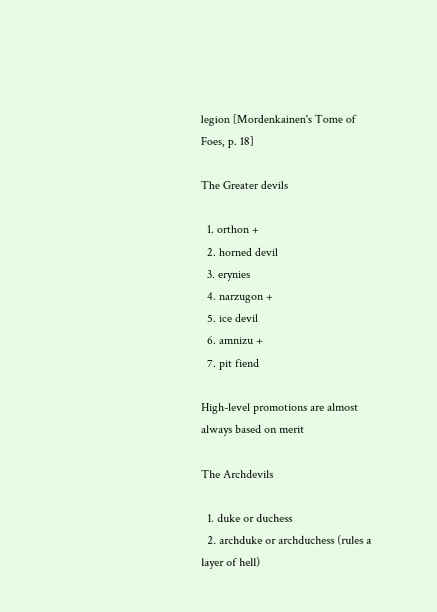legion [Mordenkainen's Tome of Foes, p. 18]

The Greater devils

  1. orthon +
  2. horned devil
  3. erynies
  4. narzugon +
  5. ice devil
  6. amnizu +
  7. pit fiend

High-level promotions are almost always based on merit

The Archdevils

  1. duke or duchess
  2. archduke or archduchess (rules a layer of hell)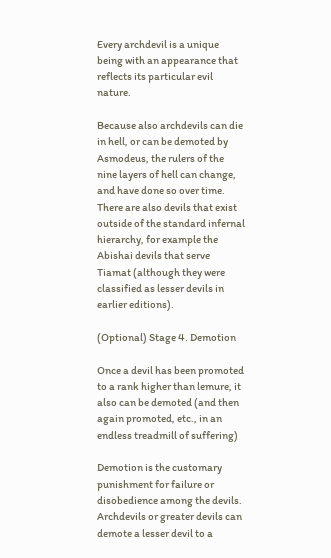Every archdevil is a unique being with an appearance that reflects its particular evil nature.

Because also archdevils can die in hell, or can be demoted by Asmodeus, the rulers of the nine layers of hell can change, and have done so over time. There are also devils that exist outside of the standard infernal hierarchy, for example the Abishai devils that serve Tiamat (although they were classified as lesser devils in earlier editions).

(Optional) Stage 4. Demotion

Once a devil has been promoted to a rank higher than lemure, it also can be demoted (and then again promoted, etc., in an endless treadmill of suffering)

Demotion is the customary punishment for failure or disobedience among the devils. Archdevils or greater devils can demote a lesser devil to a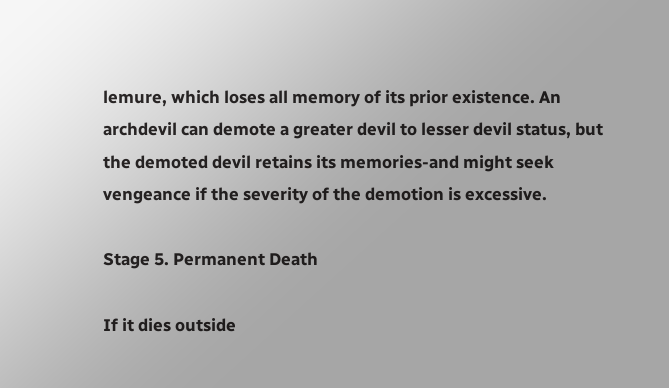lemure, which loses all memory of its prior existence. An archdevil can demote a greater devil to lesser devil status, but the demoted devil retains its memories-and might seek vengeance if the severity of the demotion is excessive.

Stage 5. Permanent Death

If it dies outside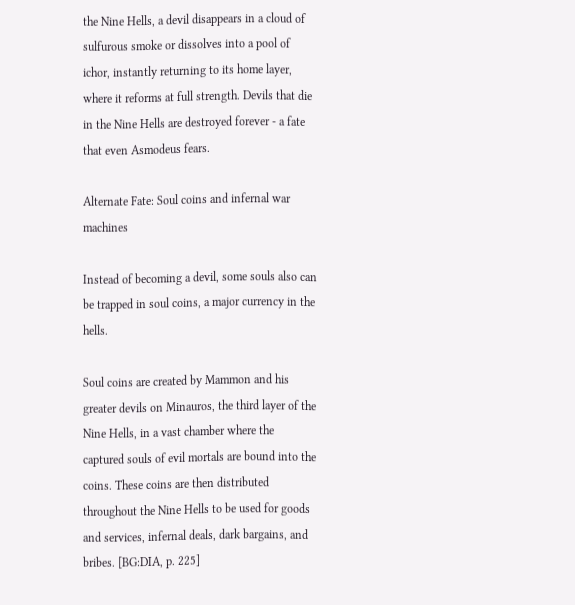the Nine Hells, a devil disappears in a cloud of sulfurous smoke or dissolves into a pool of ichor, instantly returning to its home layer, where it reforms at full strength. Devils that die in the Nine Hells are destroyed forever - a fate that even Asmodeus fears.

Alternate Fate: Soul coins and infernal war machines

Instead of becoming a devil, some souls also can be trapped in soul coins, a major currency in the hells.

Soul coins are created by Mammon and his greater devils on Minauros, the third layer of the Nine Hells, in a vast chamber where the captured souls of evil mortals are bound into the coins. These coins are then distributed throughout the Nine Hells to be used for goods and services, infernal deals, dark bargains, and bribes. [BG:DIA, p. 225]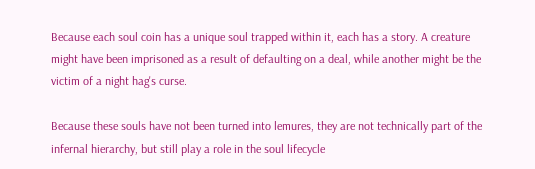Because each soul coin has a unique soul trapped within it, each has a story. A creature might have been imprisoned as a result of defaulting on a deal, while another might be the victim of a night hag's curse.

Because these souls have not been turned into lemures, they are not technically part of the infernal hierarchy, but still play a role in the soul lifecycle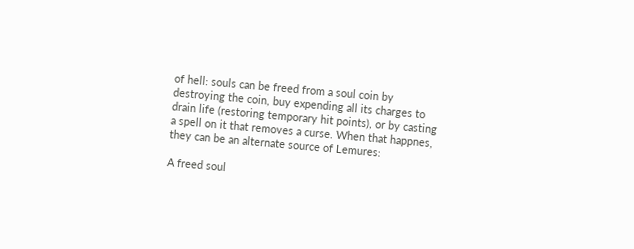of hell: souls can be freed from a soul coin by destroying the coin, buy expending all its charges to drain life (restoring temporary hit points), or by casting a spell on it that removes a curse. When that happnes, they can be an alternate source of Lemures:

A freed soul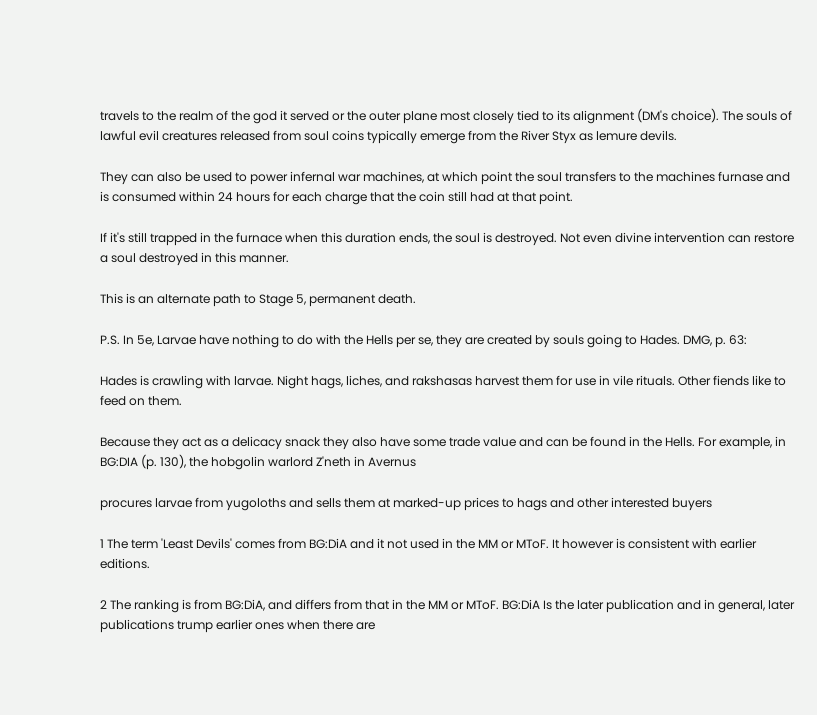travels to the realm of the god it served or the outer plane most closely tied to its alignment (DM's choice). The souls of lawful evil creatures released from soul coins typically emerge from the River Styx as lemure devils.

They can also be used to power infernal war machines, at which point the soul transfers to the machines furnase and is consumed within 24 hours for each charge that the coin still had at that point.

If it's still trapped in the furnace when this duration ends, the soul is destroyed. Not even divine intervention can restore a soul destroyed in this manner.

This is an alternate path to Stage 5, permanent death.

P.S. In 5e, Larvae have nothing to do with the Hells per se, they are created by souls going to Hades. DMG, p. 63:

Hades is crawling with larvae. Night hags, liches, and rakshasas harvest them for use in vile rituals. Other fiends like to feed on them.

Because they act as a delicacy snack they also have some trade value and can be found in the Hells. For example, in BG:DIA (p. 130), the hobgolin warlord Z'neth in Avernus

procures larvae from yugoloths and sells them at marked-up prices to hags and other interested buyers

1 The term 'Least Devils' comes from BG:DiA and it not used in the MM or MToF. It however is consistent with earlier editions.

2 The ranking is from BG:DiA, and differs from that in the MM or MToF. BG:DiA Is the later publication and in general, later publications trump earlier ones when there are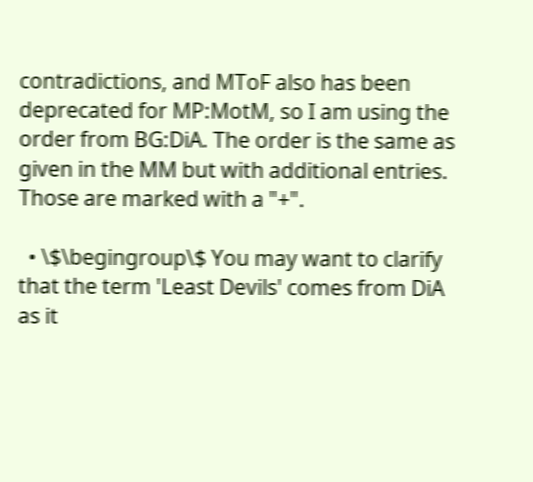contradictions, and MToF also has been deprecated for MP:MotM, so I am using the order from BG:DiA. The order is the same as given in the MM but with additional entries. Those are marked with a "+".

  • \$\begingroup\$ You may want to clarify that the term 'Least Devils' comes from DiA as it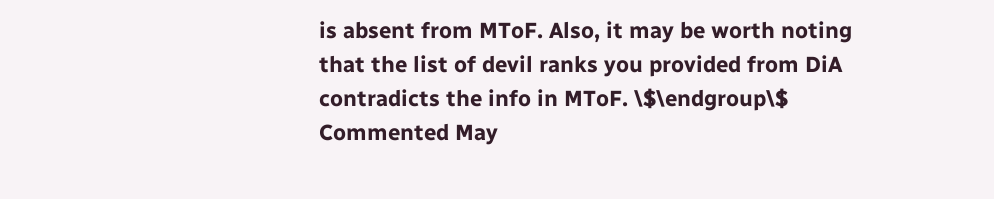is absent from MToF. Also, it may be worth noting that the list of devil ranks you provided from DiA contradicts the info in MToF. \$\endgroup\$ Commented May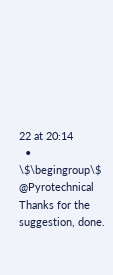22 at 20:14
  • \$\begingroup\$ @Pyrotechnical Thanks for the suggestion, done.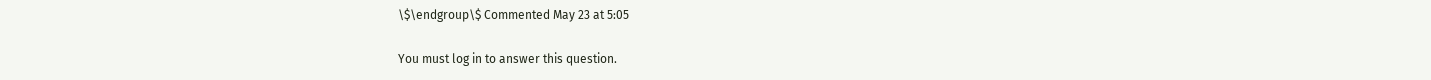\$\endgroup\$ Commented May 23 at 5:05

You must log in to answer this question.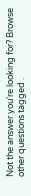Not the answer you're looking for? Browse other questions tagged .